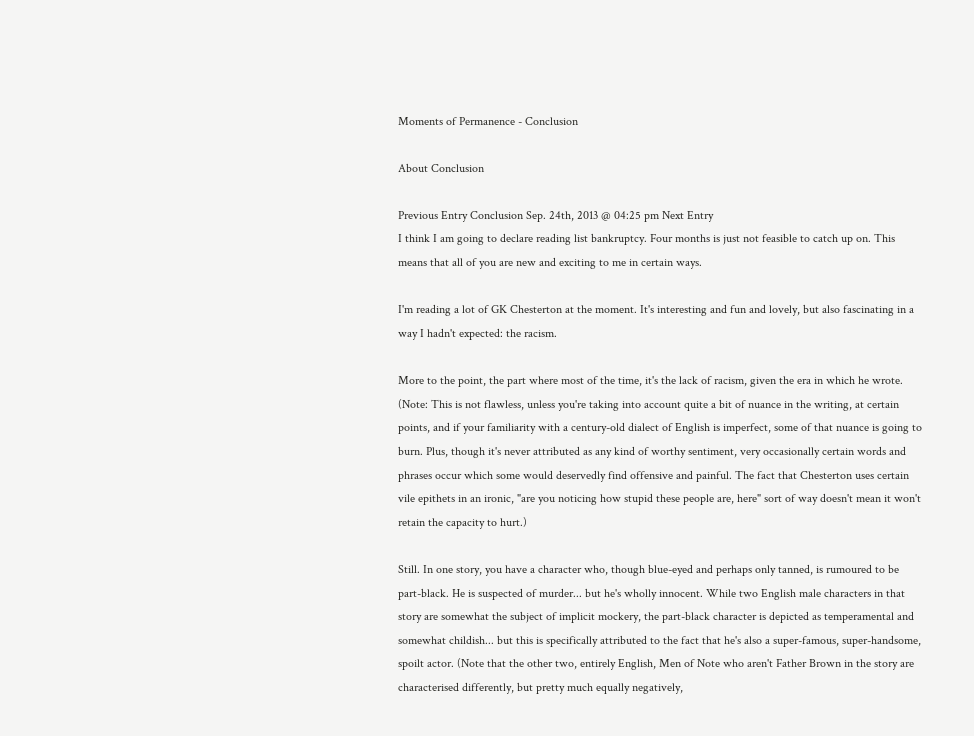Moments of Permanence - Conclusion

About Conclusion

Previous Entry Conclusion Sep. 24th, 2013 @ 04:25 pm Next Entry
I think I am going to declare reading list bankruptcy. Four months is just not feasible to catch up on. This means that all of you are new and exciting to me in certain ways.

I'm reading a lot of GK Chesterton at the moment. It's interesting and fun and lovely, but also fascinating in a way I hadn't expected: the racism.

More to the point, the part where most of the time, it's the lack of racism, given the era in which he wrote. (Note: This is not flawless, unless you're taking into account quite a bit of nuance in the writing, at certain points, and if your familiarity with a century-old dialect of English is imperfect, some of that nuance is going to burn. Plus, though it's never attributed as any kind of worthy sentiment, very occasionally certain words and phrases occur which some would deservedly find offensive and painful. The fact that Chesterton uses certain vile epithets in an ironic, "are you noticing how stupid these people are, here" sort of way doesn't mean it won't retain the capacity to hurt.)

Still. In one story, you have a character who, though blue-eyed and perhaps only tanned, is rumoured to be part-black. He is suspected of murder... but he's wholly innocent. While two English male characters in that story are somewhat the subject of implicit mockery, the part-black character is depicted as temperamental and somewhat childish... but this is specifically attributed to the fact that he's also a super-famous, super-handsome, spoilt actor. (Note that the other two, entirely English, Men of Note who aren't Father Brown in the story are characterised differently, but pretty much equally negatively,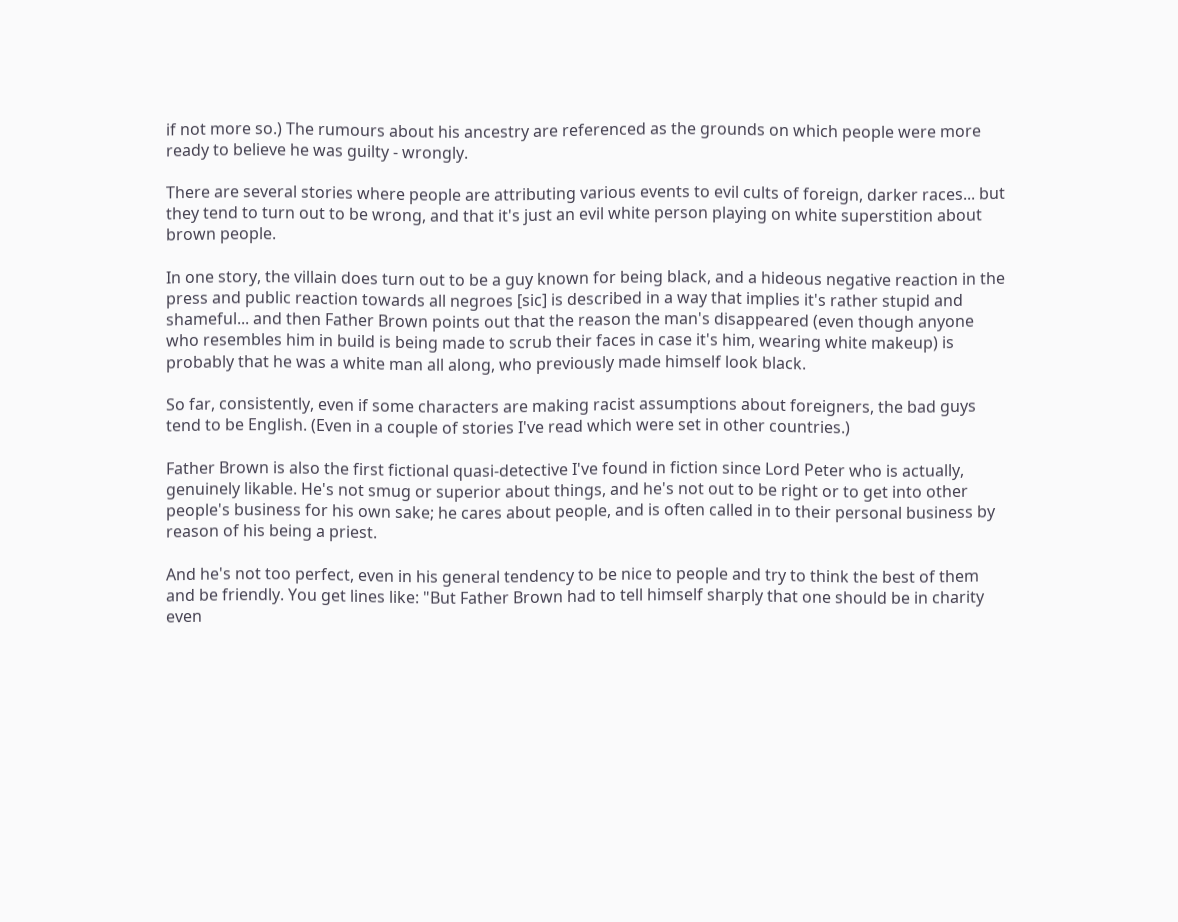if not more so.) The rumours about his ancestry are referenced as the grounds on which people were more ready to believe he was guilty - wrongly.

There are several stories where people are attributing various events to evil cults of foreign, darker races... but they tend to turn out to be wrong, and that it's just an evil white person playing on white superstition about brown people.

In one story, the villain does turn out to be a guy known for being black, and a hideous negative reaction in the press and public reaction towards all negroes [sic] is described in a way that implies it's rather stupid and shameful... and then Father Brown points out that the reason the man's disappeared (even though anyone who resembles him in build is being made to scrub their faces in case it's him, wearing white makeup) is probably that he was a white man all along, who previously made himself look black.

So far, consistently, even if some characters are making racist assumptions about foreigners, the bad guys tend to be English. (Even in a couple of stories I've read which were set in other countries.)

Father Brown is also the first fictional quasi-detective I've found in fiction since Lord Peter who is actually, genuinely likable. He's not smug or superior about things, and he's not out to be right or to get into other people's business for his own sake; he cares about people, and is often called in to their personal business by reason of his being a priest.

And he's not too perfect, even in his general tendency to be nice to people and try to think the best of them and be friendly. You get lines like: "But Father Brown had to tell himself sharply that one should be in charity even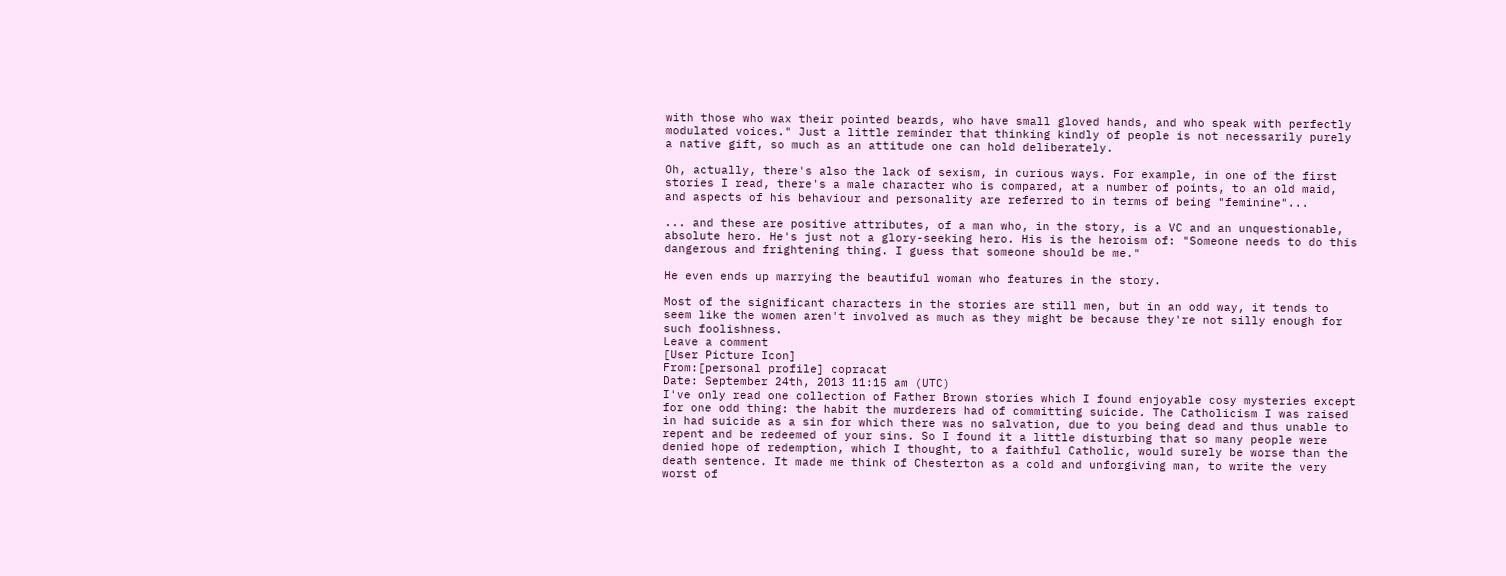with those who wax their pointed beards, who have small gloved hands, and who speak with perfectly modulated voices." Just a little reminder that thinking kindly of people is not necessarily purely a native gift, so much as an attitude one can hold deliberately.

Oh, actually, there's also the lack of sexism, in curious ways. For example, in one of the first stories I read, there's a male character who is compared, at a number of points, to an old maid, and aspects of his behaviour and personality are referred to in terms of being "feminine"...

... and these are positive attributes, of a man who, in the story, is a VC and an unquestionable, absolute hero. He's just not a glory-seeking hero. His is the heroism of: "Someone needs to do this dangerous and frightening thing. I guess that someone should be me."

He even ends up marrying the beautiful woman who features in the story.

Most of the significant characters in the stories are still men, but in an odd way, it tends to seem like the women aren't involved as much as they might be because they're not silly enough for such foolishness.
Leave a comment
[User Picture Icon]
From:[personal profile] copracat
Date: September 24th, 2013 11:15 am (UTC)
I've only read one collection of Father Brown stories which I found enjoyable cosy mysteries except for one odd thing: the habit the murderers had of committing suicide. The Catholicism I was raised in had suicide as a sin for which there was no salvation, due to you being dead and thus unable to repent and be redeemed of your sins. So I found it a little disturbing that so many people were denied hope of redemption, which I thought, to a faithful Catholic, would surely be worse than the death sentence. It made me think of Chesterton as a cold and unforgiving man, to write the very worst of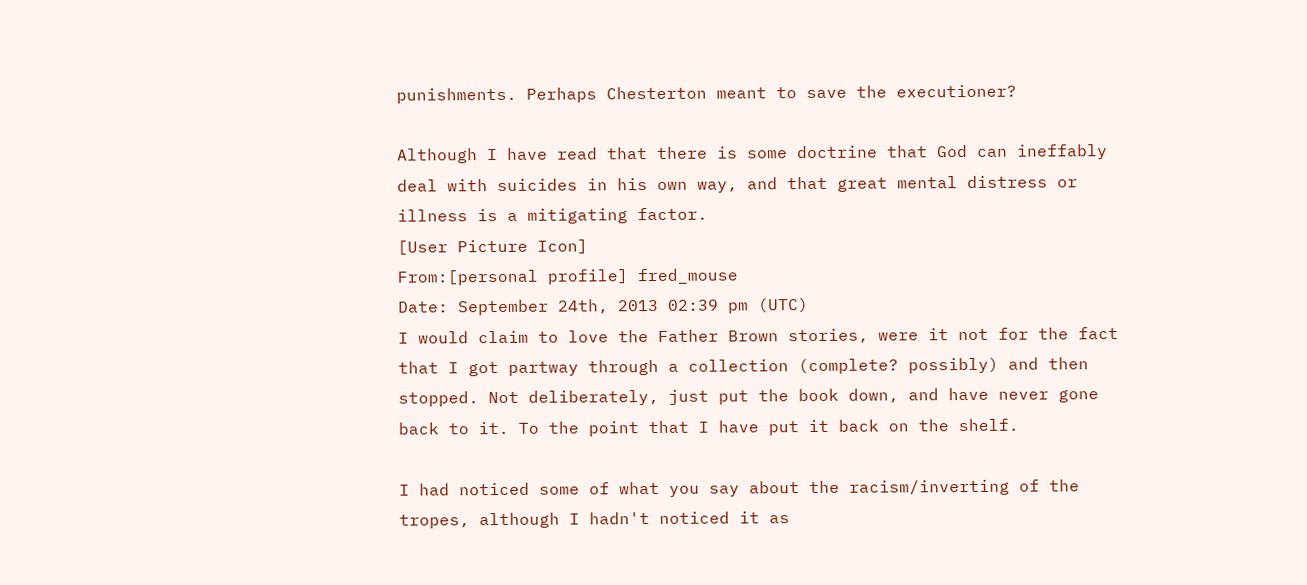punishments. Perhaps Chesterton meant to save the executioner?

Although I have read that there is some doctrine that God can ineffably deal with suicides in his own way, and that great mental distress or illness is a mitigating factor.
[User Picture Icon]
From:[personal profile] fred_mouse
Date: September 24th, 2013 02:39 pm (UTC)
I would claim to love the Father Brown stories, were it not for the fact that I got partway through a collection (complete? possibly) and then stopped. Not deliberately, just put the book down, and have never gone back to it. To the point that I have put it back on the shelf.

I had noticed some of what you say about the racism/inverting of the tropes, although I hadn't noticed it as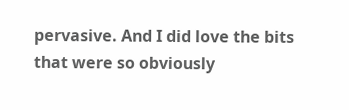pervasive. And I did love the bits that were so obviously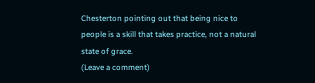Chesterton pointing out that being nice to people is a skill that takes practice, not a natural state of grace.
(Leave a comment)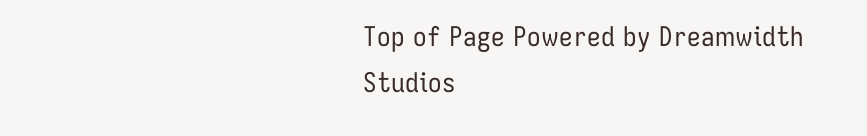Top of Page Powered by Dreamwidth Studios